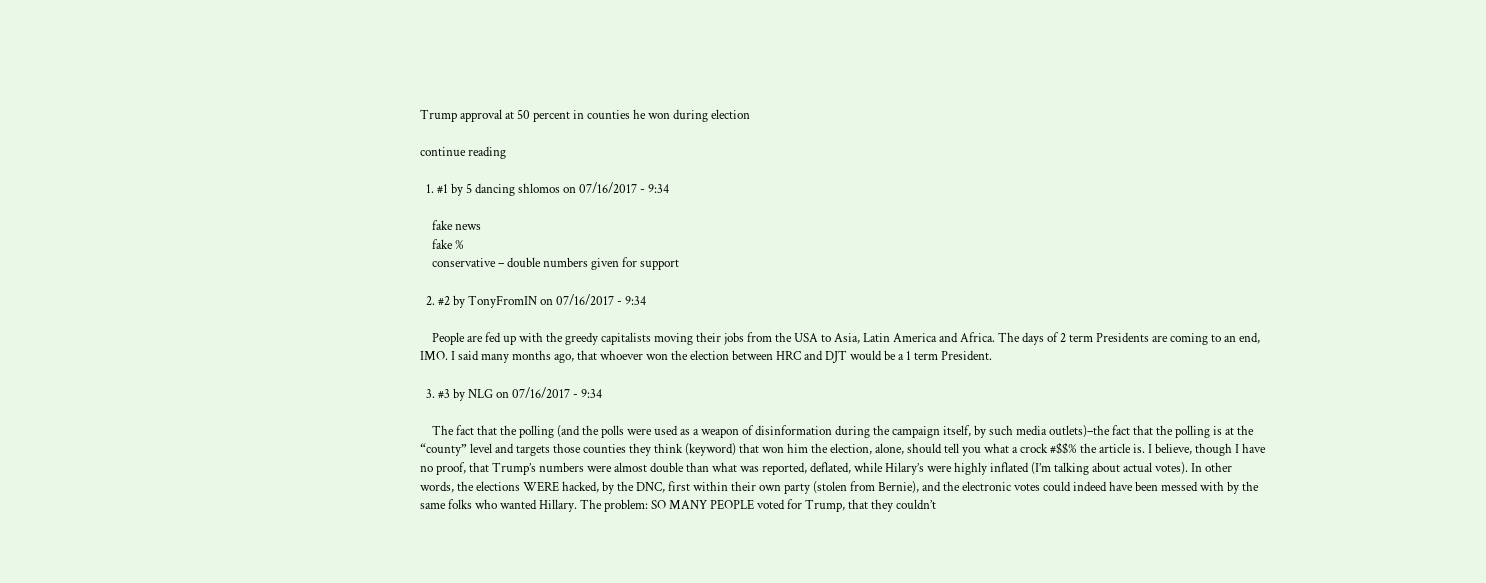Trump approval at 50 percent in counties he won during election

continue reading

  1. #1 by 5 dancing shlomos on 07/16/2017 - 9:34

    fake news
    fake %
    conservative – double numbers given for support

  2. #2 by TonyFromIN on 07/16/2017 - 9:34

    People are fed up with the greedy capitalists moving their jobs from the USA to Asia, Latin America and Africa. The days of 2 term Presidents are coming to an end, IMO. I said many months ago, that whoever won the election between HRC and DJT would be a 1 term President.

  3. #3 by NLG on 07/16/2017 - 9:34

    The fact that the polling (and the polls were used as a weapon of disinformation during the campaign itself, by such media outlets)–the fact that the polling is at the “county” level and targets those counties they think (keyword) that won him the election, alone, should tell you what a crock #$$% the article is. I believe, though I have no proof, that Trump’s numbers were almost double than what was reported, deflated, while Hilary’s were highly inflated (I’m talking about actual votes). In other words, the elections WERE hacked, by the DNC, first within their own party (stolen from Bernie), and the electronic votes could indeed have been messed with by the same folks who wanted Hillary. The problem: SO MANY PEOPLE voted for Trump, that they couldn’t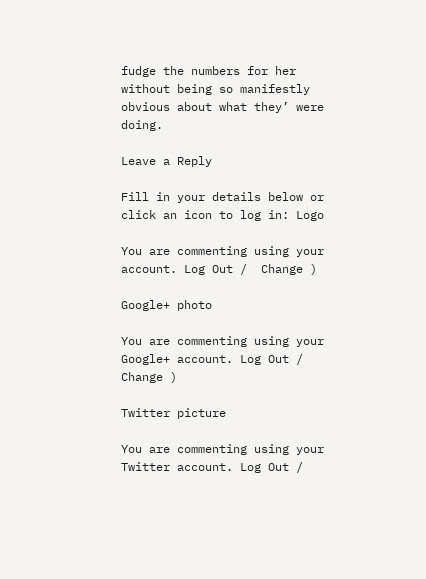fudge the numbers for her without being so manifestly obvious about what they’ were doing.

Leave a Reply

Fill in your details below or click an icon to log in: Logo

You are commenting using your account. Log Out /  Change )

Google+ photo

You are commenting using your Google+ account. Log Out /  Change )

Twitter picture

You are commenting using your Twitter account. Log Out /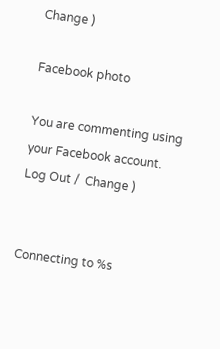Change )

Facebook photo

You are commenting using your Facebook account. Log Out /  Change )


Connecting to %s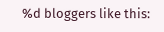%d bloggers like this: